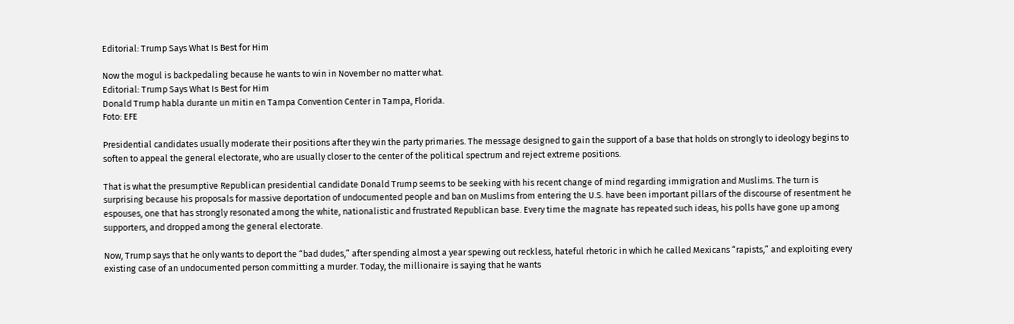Editorial: Trump Says What Is Best for Him

Now the mogul is backpedaling because he wants to win in November no matter what.
Editorial: Trump Says What Is Best for Him
Donald Trump habla durante un mitin en Tampa Convention Center in Tampa, Florida.
Foto: EFE

Presidential candidates usually moderate their positions after they win the party primaries. The message designed to gain the support of a base that holds on strongly to ideology begins to soften to appeal the general electorate, who are usually closer to the center of the political spectrum and reject extreme positions.

That is what the presumptive Republican presidential candidate Donald Trump seems to be seeking with his recent change of mind regarding immigration and Muslims. The turn is surprising because his proposals for massive deportation of undocumented people and ban on Muslims from entering the U.S. have been important pillars of the discourse of resentment he espouses, one that has strongly resonated among the white, nationalistic and frustrated Republican base. Every time the magnate has repeated such ideas, his polls have gone up among supporters, and dropped among the general electorate.

Now, Trump says that he only wants to deport the “bad dudes,” after spending almost a year spewing out reckless, hateful rhetoric in which he called Mexicans “rapists,” and exploiting every existing case of an undocumented person committing a murder. Today, the millionaire is saying that he wants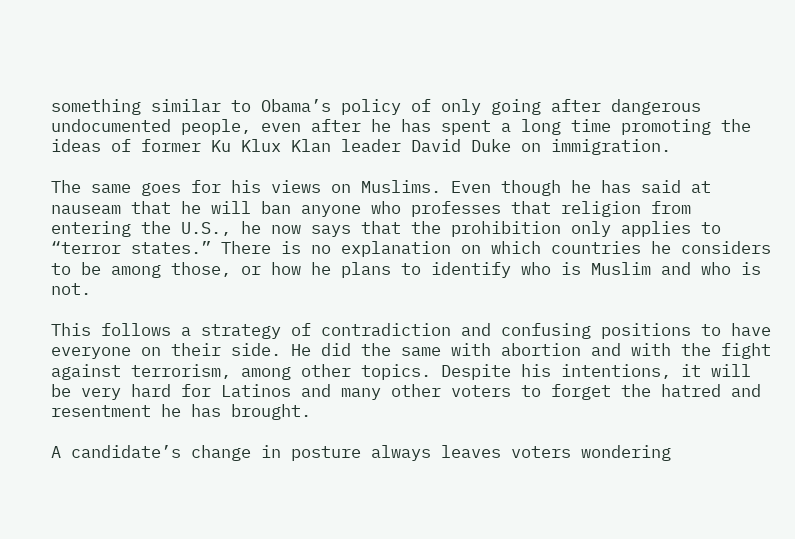something similar to Obama’s policy of only going after dangerous undocumented people, even after he has spent a long time promoting the ideas of former Ku Klux Klan leader David Duke on immigration.

The same goes for his views on Muslims. Even though he has said at nauseam that he will ban anyone who professes that religion from entering the U.S., he now says that the prohibition only applies to “terror states.” There is no explanation on which countries he considers to be among those, or how he plans to identify who is Muslim and who is not.

This follows a strategy of contradiction and confusing positions to have everyone on their side. He did the same with abortion and with the fight against terrorism, among other topics. Despite his intentions, it will be very hard for Latinos and many other voters to forget the hatred and resentment he has brought.

A candidate’s change in posture always leaves voters wondering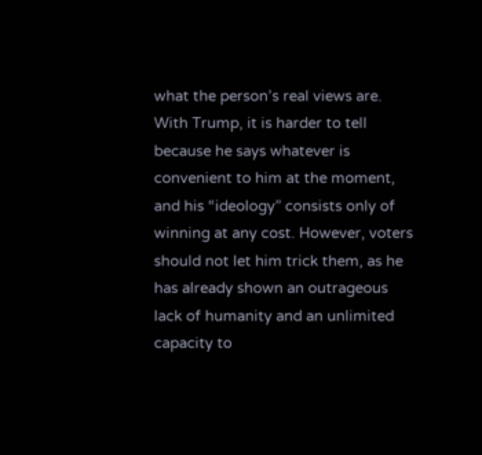what the person’s real views are. With Trump, it is harder to tell because he says whatever is convenient to him at the moment, and his “ideology” consists only of winning at any cost. However, voters should not let him trick them, as he has already shown an outrageous lack of humanity and an unlimited capacity to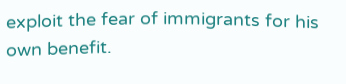exploit the fear of immigrants for his own benefit.